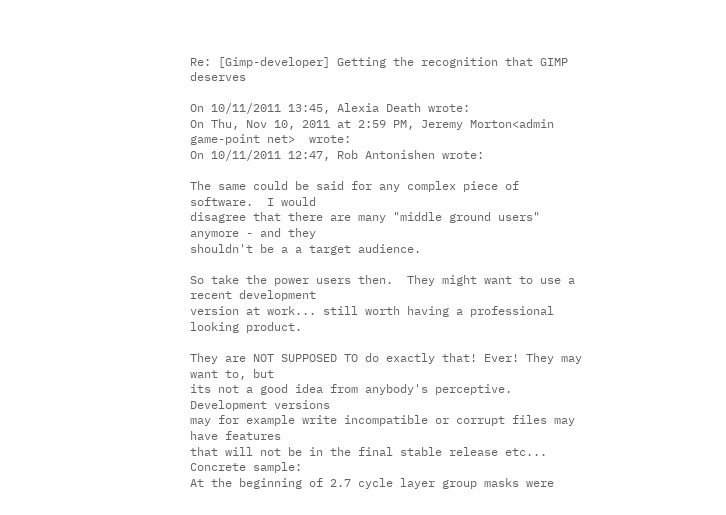Re: [Gimp-developer] Getting the recognition that GIMP deserves

On 10/11/2011 13:45, Alexia Death wrote:
On Thu, Nov 10, 2011 at 2:59 PM, Jeremy Morton<admin game-point net>  wrote:
On 10/11/2011 12:47, Rob Antonishen wrote:

The same could be said for any complex piece of software.  I would
disagree that there are many "middle ground users" anymore - and they
shouldn't be a a target audience.

So take the power users then.  They might want to use a recent development
version at work... still worth having a professional looking product.

They are NOT SUPPOSED TO do exactly that! Ever! They may want to, but
its not a good idea from anybody's perceptive. Development versions
may for example write incompatible or corrupt files may have features
that will not be in the final stable release etc... Concrete sample:
At the beginning of 2.7 cycle layer group masks were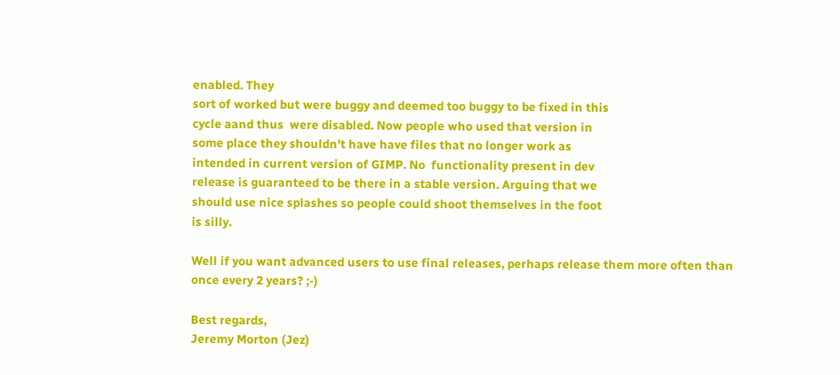enabled. They
sort of worked but were buggy and deemed too buggy to be fixed in this
cycle aand thus  were disabled. Now people who used that version in
some place they shouldn't have have files that no longer work as
intended in current version of GIMP. No  functionality present in dev
release is guaranteed to be there in a stable version. Arguing that we
should use nice splashes so people could shoot themselves in the foot
is silly.

Well if you want advanced users to use final releases, perhaps release them more often than once every 2 years? ;-)

Best regards,
Jeremy Morton (Jez)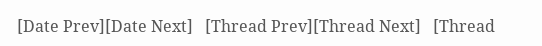[Date Prev][Date Next]   [Thread Prev][Thread Next]   [Thread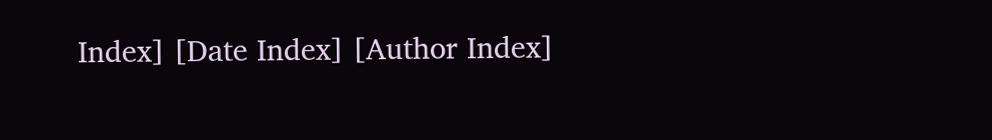Index] [Date Index] [Author Index]